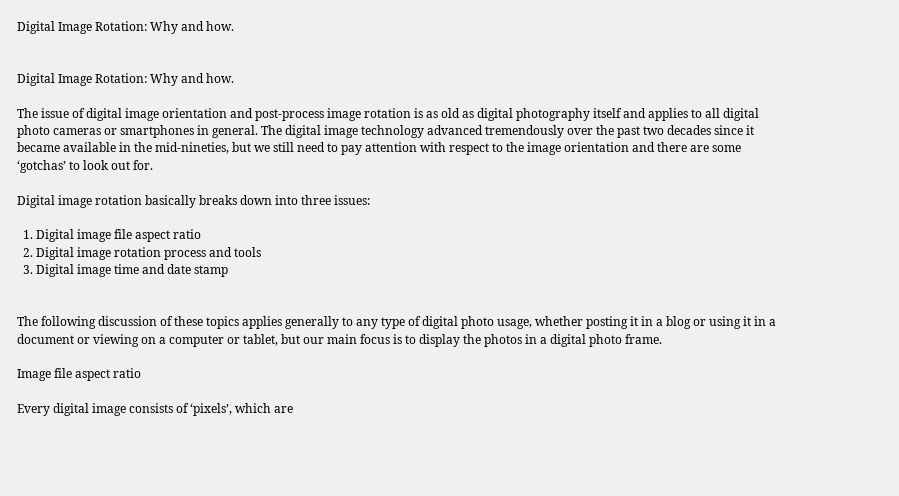Digital Image Rotation: Why and how.


Digital Image Rotation: Why and how.

The issue of digital image orientation and post-process image rotation is as old as digital photography itself and applies to all digital photo cameras or smartphones in general. The digital image technology advanced tremendously over the past two decades since it became available in the mid-nineties, but we still need to pay attention with respect to the image orientation and there are some ‘gotchas’ to look out for.

Digital image rotation basically breaks down into three issues:

  1. Digital image file aspect ratio
  2. Digital image rotation process and tools
  3. Digital image time and date stamp


The following discussion of these topics applies generally to any type of digital photo usage, whether posting it in a blog or using it in a document or viewing on a computer or tablet, but our main focus is to display the photos in a digital photo frame.

Image file aspect ratio

Every digital image consists of ‘pixels’, which are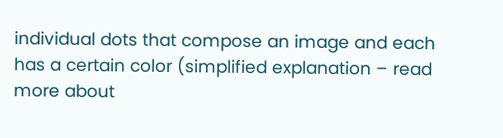individual dots that compose an image and each has a certain color (simplified explanation – read more about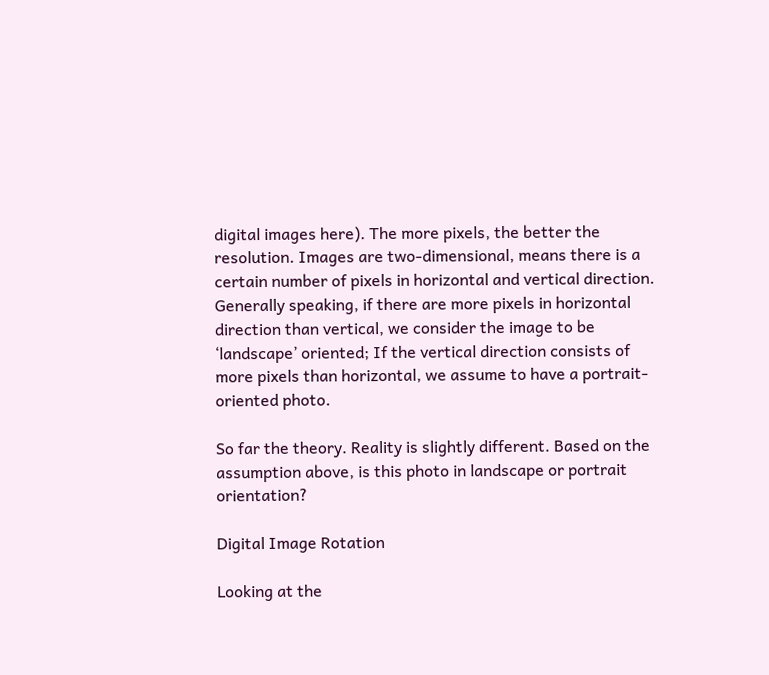digital images here). The more pixels, the better the resolution. Images are two-dimensional, means there is a certain number of pixels in horizontal and vertical direction. Generally speaking, if there are more pixels in horizontal direction than vertical, we consider the image to be ‘landscape’ oriented; If the vertical direction consists of more pixels than horizontal, we assume to have a portrait-oriented photo.

So far the theory. Reality is slightly different. Based on the assumption above, is this photo in landscape or portrait orientation?

Digital Image Rotation

Looking at the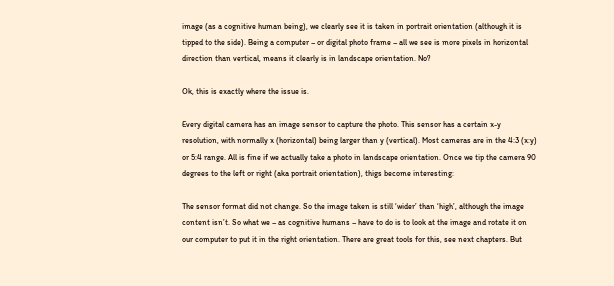image (as a cognitive human being), we clearly see it is taken in portrait orientation (although it is tipped to the side). Being a computer – or digital photo frame – all we see is more pixels in horizontal direction than vertical, means it clearly is in landscape orientation. No?

Ok, this is exactly where the issue is.

Every digital camera has an image sensor to capture the photo. This sensor has a certain x-y resolution, with normally x (horizontal) being larger than y (vertical). Most cameras are in the 4:3 (x:y) or 5:4 range. All is fine if we actually take a photo in landscape orientation. Once we tip the camera 90 degrees to the left or right (aka portrait orientation), thigs become interesting:

The sensor format did not change. So the image taken is still ‘wider’ than ‘high’, although the image content isn’t. So what we – as cognitive humans – have to do is to look at the image and rotate it on our computer to put it in the right orientation. There are great tools for this, see next chapters. But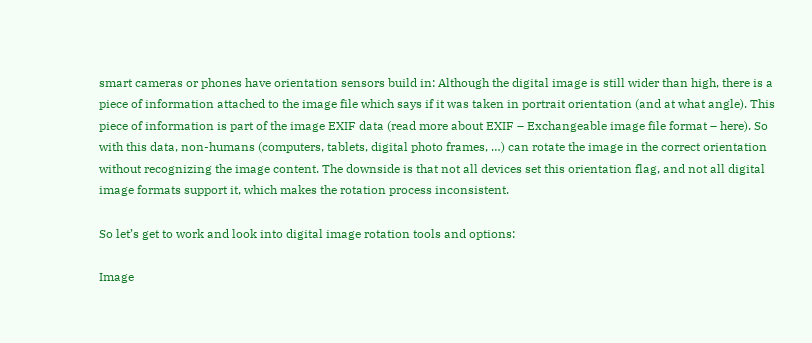smart cameras or phones have orientation sensors build in: Although the digital image is still wider than high, there is a piece of information attached to the image file which says if it was taken in portrait orientation (and at what angle). This piece of information is part of the image EXIF data (read more about EXIF – Exchangeable image file format – here). So with this data, non-humans (computers, tablets, digital photo frames, …) can rotate the image in the correct orientation without recognizing the image content. The downside is that not all devices set this orientation flag, and not all digital image formats support it, which makes the rotation process inconsistent.

So let’s get to work and look into digital image rotation tools and options:

Image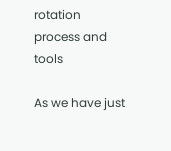rotation process and tools

As we have just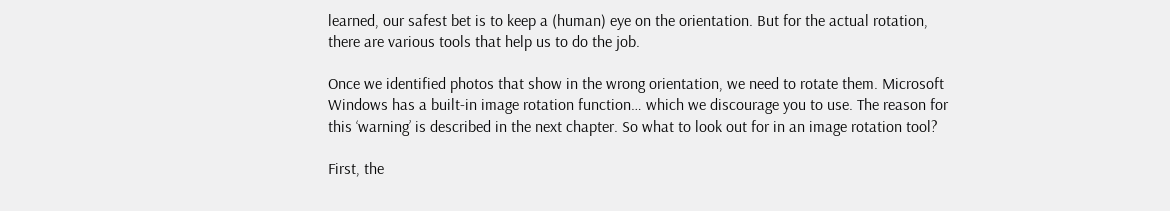learned, our safest bet is to keep a (human) eye on the orientation. But for the actual rotation, there are various tools that help us to do the job.

Once we identified photos that show in the wrong orientation, we need to rotate them. Microsoft Windows has a built-in image rotation function… which we discourage you to use. The reason for this ‘warning’ is described in the next chapter. So what to look out for in an image rotation tool?

First, the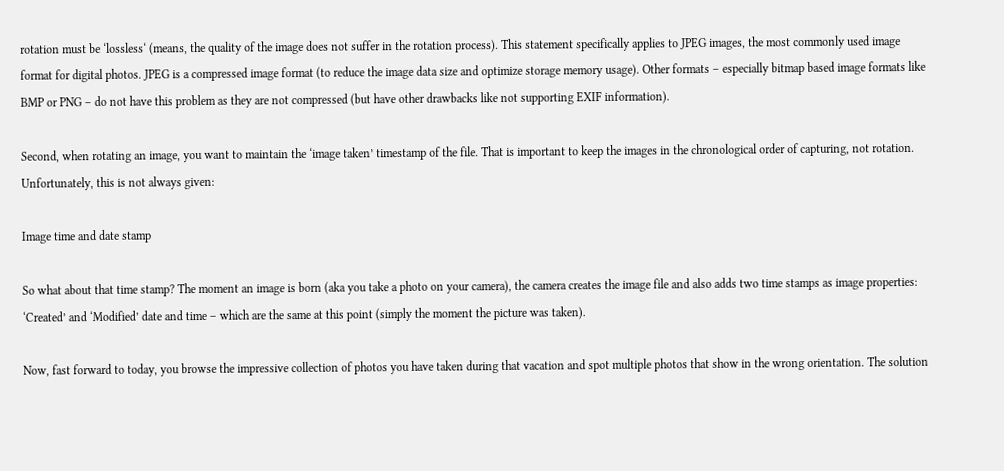rotation must be ‘lossless‘ (means, the quality of the image does not suffer in the rotation process). This statement specifically applies to JPEG images, the most commonly used image format for digital photos. JPEG is a compressed image format (to reduce the image data size and optimize storage memory usage). Other formats – especially bitmap based image formats like BMP or PNG – do not have this problem as they are not compressed (but have other drawbacks like not supporting EXIF information).

Second, when rotating an image, you want to maintain the ‘image taken’ timestamp of the file. That is important to keep the images in the chronological order of capturing, not rotation. Unfortunately, this is not always given:

Image time and date stamp

So what about that time stamp? The moment an image is born (aka you take a photo on your camera), the camera creates the image file and also adds two time stamps as image properties: ‘Created’ and ‘Modified’ date and time – which are the same at this point (simply the moment the picture was taken).

Now, fast forward to today, you browse the impressive collection of photos you have taken during that vacation and spot multiple photos that show in the wrong orientation. The solution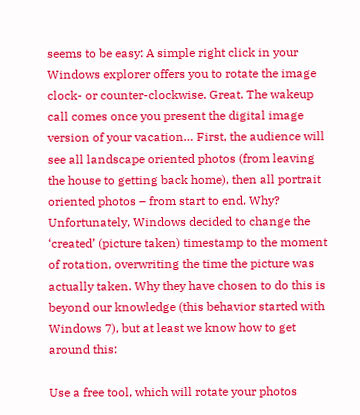seems to be easy: A simple right click in your Windows explorer offers you to rotate the image clock- or counter-clockwise. Great. The wakeup call comes once you present the digital image version of your vacation… First, the audience will see all landscape oriented photos (from leaving the house to getting back home), then all portrait oriented photos – from start to end. Why? Unfortunately, Windows decided to change the ‘created’ (picture taken) timestamp to the moment of rotation, overwriting the time the picture was actually taken. Why they have chosen to do this is beyond our knowledge (this behavior started with Windows 7), but at least we know how to get around this:

Use a free tool, which will rotate your photos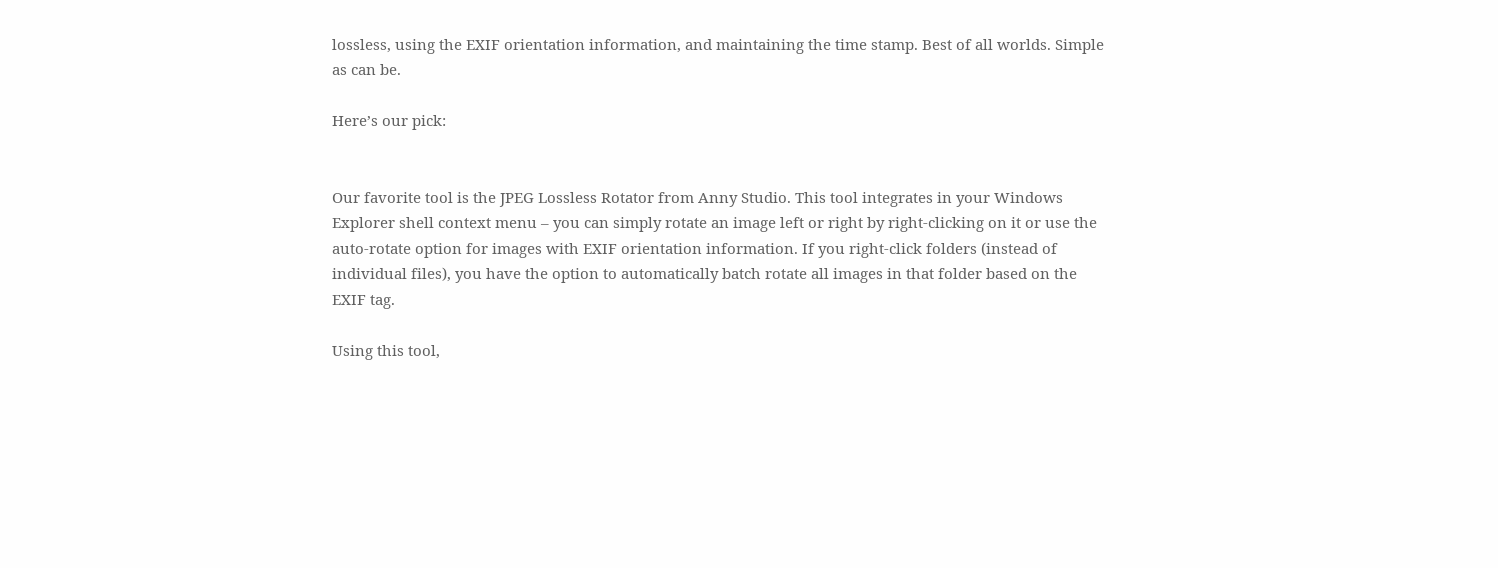lossless, using the EXIF orientation information, and maintaining the time stamp. Best of all worlds. Simple as can be.

Here’s our pick:


Our favorite tool is the JPEG Lossless Rotator from Anny Studio. This tool integrates in your Windows Explorer shell context menu – you can simply rotate an image left or right by right-clicking on it or use the auto-rotate option for images with EXIF orientation information. If you right-click folders (instead of individual files), you have the option to automatically batch rotate all images in that folder based on the EXIF tag.

Using this tool,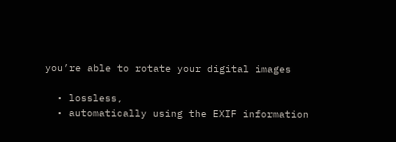you’re able to rotate your digital images

  • lossless,
  • automatically using the EXIF information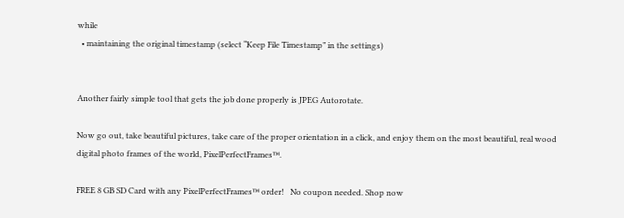while
  • maintaining the original timestamp (select “Keep File Timestamp” in the settings)


Another fairly simple tool that gets the job done properly is JPEG Autorotate.

Now go out, take beautiful pictures, take care of the proper orientation in a click, and enjoy them on the most beautiful, real wood digital photo frames of the world, PixelPerfectFrames™.

FREE 8 GB SD Card with any PixelPerfectFrames™ order!   No coupon needed. Shop now